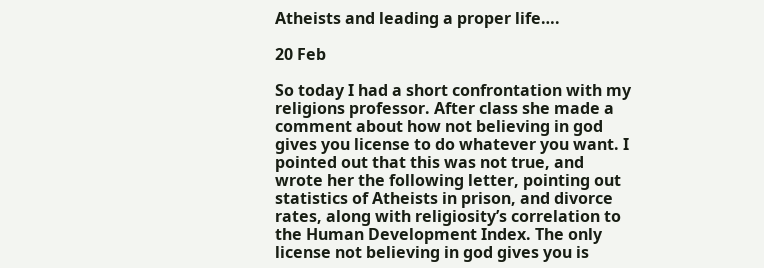Atheists and leading a proper life….

20 Feb

So today I had a short confrontation with my religions professor. After class she made a comment about how not believing in god gives you license to do whatever you want. I pointed out that this was not true, and wrote her the following letter, pointing out statistics of Atheists in prison, and divorce rates, along with religiosity’s correlation to the Human Development Index. The only license not believing in god gives you is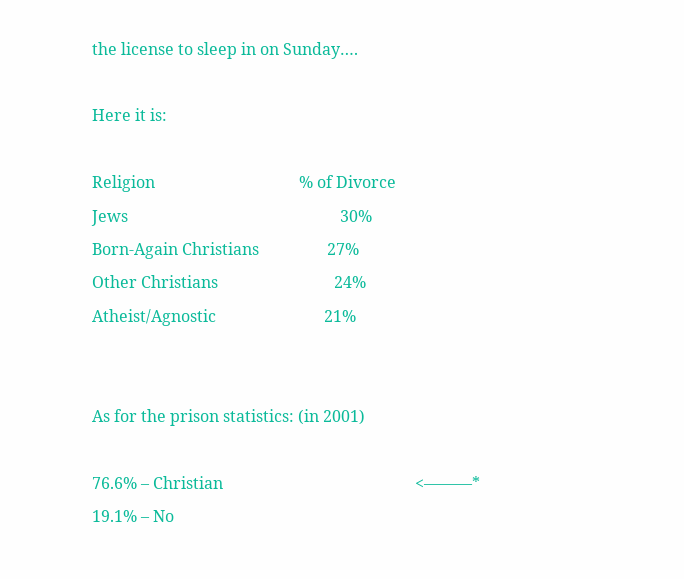the license to sleep in on Sunday….

Here it is:

Religion                                    % of Divorce
Jews                                                     30%
Born-Again Christians                 27%
Other Christians                             24%
Atheist/Agnostic                           21%


As for the prison statistics: (in 2001)

76.6% – Christian                                                <———*
19.1% – No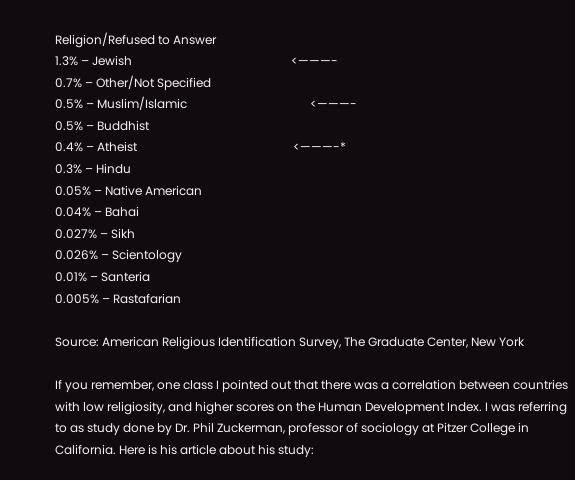Religion/Refused to Answer
1.3% – Jewish                                                     <———-
0.7% – Other/Not Specified
0.5% – Muslim/Islamic                                         <———-
0.5% – Buddhist
0.4% – Atheist                                                    <———-*
0.3% – Hindu
0.05% – Native American
0.04% – Bahai
0.027% – Sikh
0.026% – Scientology
0.01% – Santeria
0.005% – Rastafarian

Source: American Religious Identification Survey, The Graduate Center, New York

If you remember, one class I pointed out that there was a correlation between countries with low religiosity, and higher scores on the Human Development Index. I was referring to as study done by Dr. Phil Zuckerman, professor of sociology at Pitzer College in California. Here is his article about his study: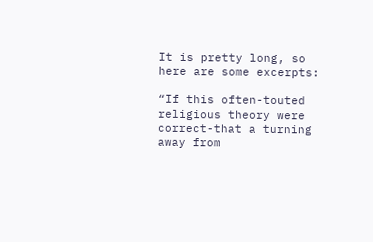It is pretty long, so here are some excerpts:

“If this often-touted religious theory were correct-that a turning away from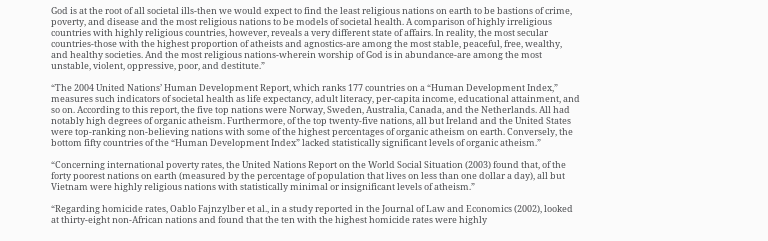God is at the root of all societal ills-then we would expect to find the least religious nations on earth to be bastions of crime, poverty, and disease and the most religious nations to be models of societal health. A comparison of highly irreligious countries with highly religious countries, however, reveals a very different state of affairs. In reality, the most secular countries-those with the highest proportion of atheists and agnostics-are among the most stable, peaceful, free, wealthy, and healthy societies. And the most religious nations-wherein worship of God is in abundance-are among the most unstable, violent, oppressive, poor, and destitute.”

“The 2004 United Nations’ Human Development Report, which ranks 177 countries on a “Human Development Index,” measures such indicators of societal health as life expectancy, adult literacy, per-capita income, educational attainment, and so on. According to this report, the five top nations were Norway, Sweden, Australia, Canada, and the Netherlands. All had notably high degrees of organic atheism. Furthermore, of the top twenty-five nations, all but Ireland and the United States were top-ranking non-believing nations with some of the highest percentages of organic atheism on earth. Conversely, the bottom fifty countries of the “Human Development Index” lacked statistically significant levels of organic atheism.”

“Concerning international poverty rates, the United Nations Report on the World Social Situation (2003) found that, of the forty poorest nations on earth (measured by the percentage of population that lives on less than one dollar a day), all but Vietnam were highly religious nations with statistically minimal or insignificant levels of atheism.”

“Regarding homicide rates, Oablo Fajnzylber et al., in a study reported in the Journal of Law and Economics (2002), looked at thirty-eight non-African nations and found that the ten with the highest homicide rates were highly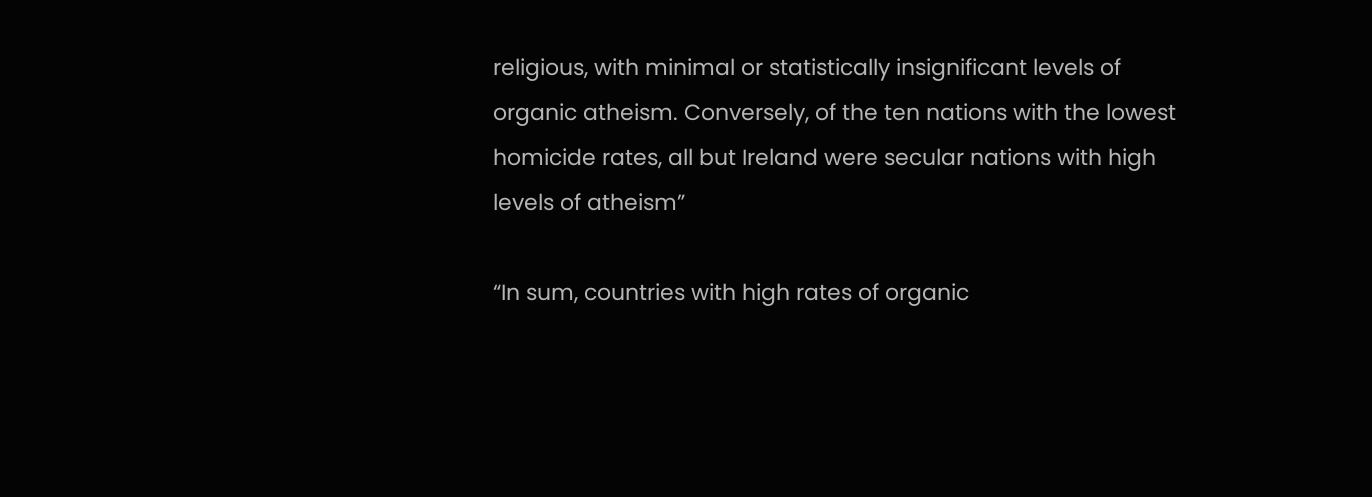religious, with minimal or statistically insignificant levels of organic atheism. Conversely, of the ten nations with the lowest homicide rates, all but Ireland were secular nations with high levels of atheism”

“In sum, countries with high rates of organic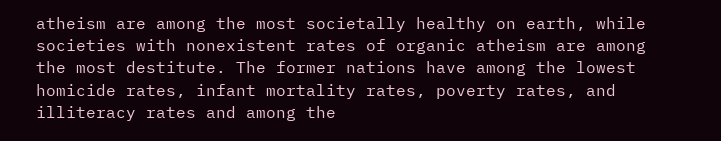atheism are among the most societally healthy on earth, while societies with nonexistent rates of organic atheism are among the most destitute. The former nations have among the lowest homicide rates, infant mortality rates, poverty rates, and illiteracy rates and among the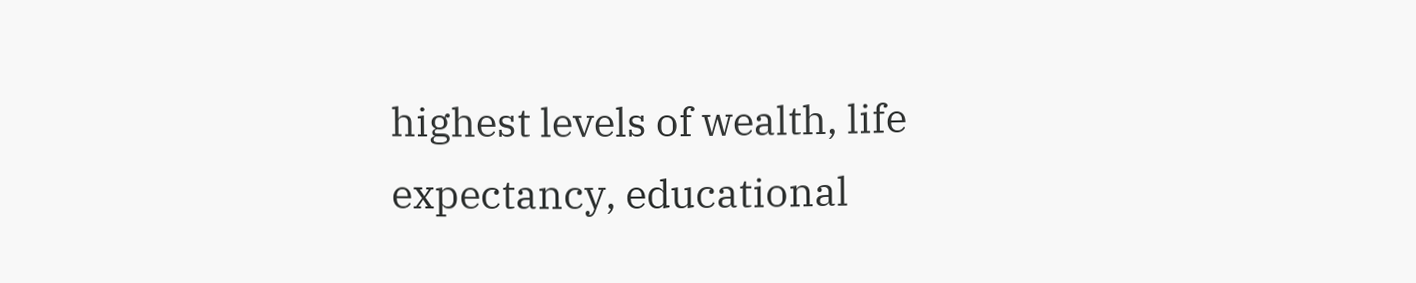highest levels of wealth, life expectancy, educational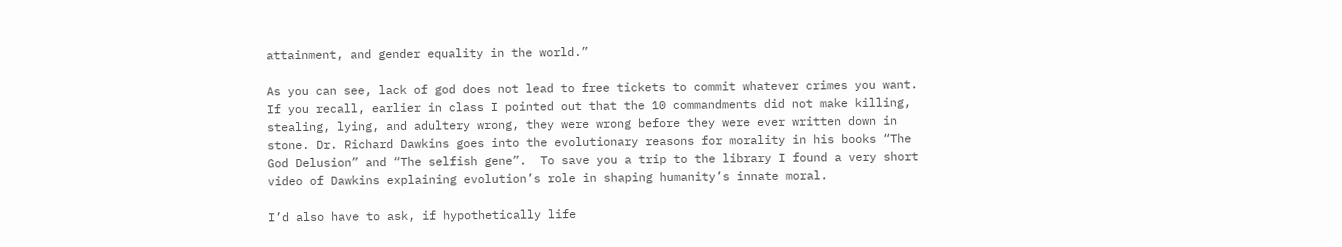attainment, and gender equality in the world.”

As you can see, lack of god does not lead to free tickets to commit whatever crimes you want. If you recall, earlier in class I pointed out that the 10 commandments did not make killing, stealing, lying, and adultery wrong, they were wrong before they were ever written down in stone. Dr. Richard Dawkins goes into the evolutionary reasons for morality in his books “The God Delusion” and “The selfish gene”.  To save you a trip to the library I found a very short video of Dawkins explaining evolution’s role in shaping humanity’s innate moral.

I’d also have to ask, if hypothetically life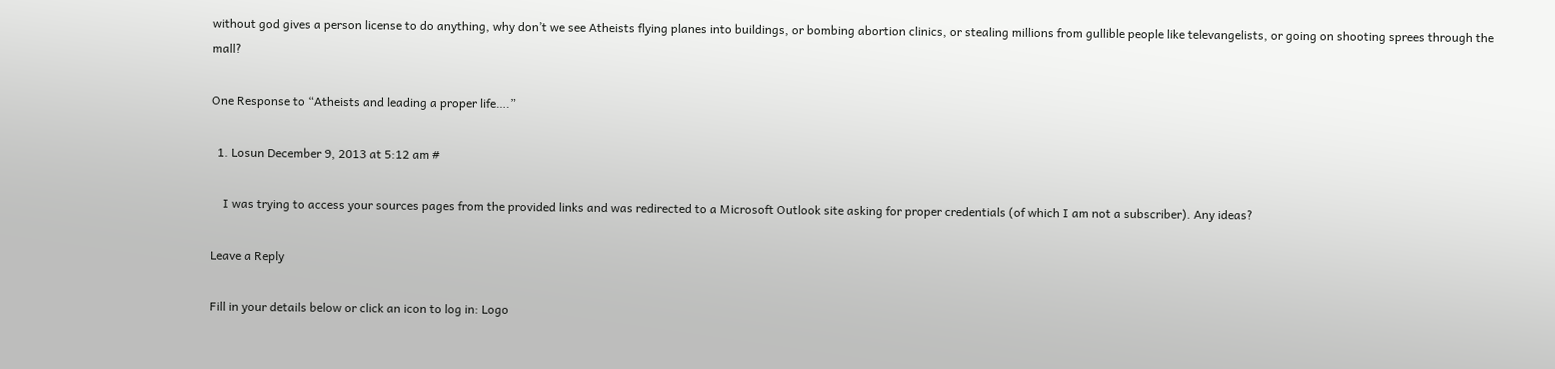without god gives a person license to do anything, why don’t we see Atheists flying planes into buildings, or bombing abortion clinics, or stealing millions from gullible people like televangelists, or going on shooting sprees through the mall?

One Response to “Atheists and leading a proper life….”

  1. Losun December 9, 2013 at 5:12 am #

    I was trying to access your sources pages from the provided links and was redirected to a Microsoft Outlook site asking for proper credentials (of which I am not a subscriber). Any ideas?

Leave a Reply

Fill in your details below or click an icon to log in: Logo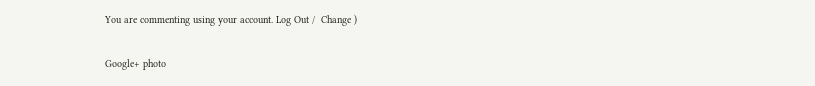You are commenting using your account. Log Out /  Change )

Google+ photo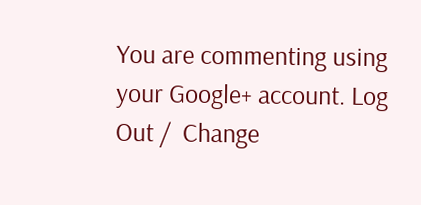You are commenting using your Google+ account. Log Out /  Change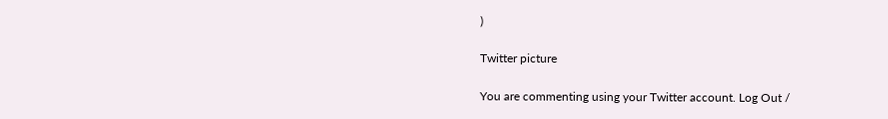)

Twitter picture

You are commenting using your Twitter account. Log Out /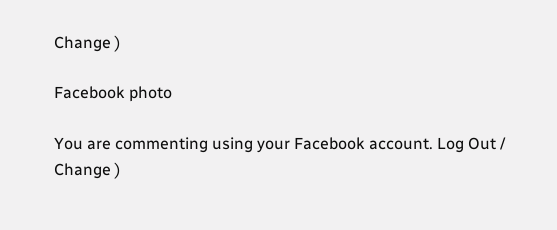Change )

Facebook photo

You are commenting using your Facebook account. Log Out /  Change )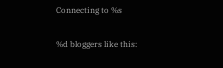Connecting to %s

%d bloggers like this: